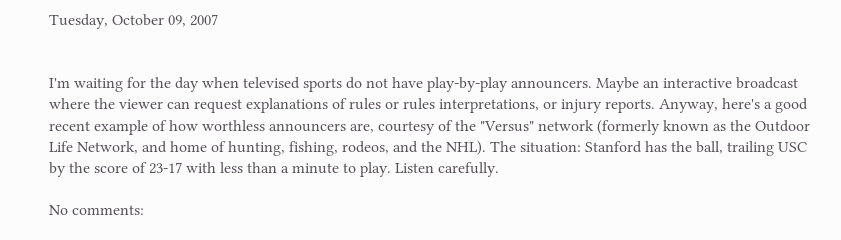Tuesday, October 09, 2007


I'm waiting for the day when televised sports do not have play-by-play announcers. Maybe an interactive broadcast where the viewer can request explanations of rules or rules interpretations, or injury reports. Anyway, here's a good recent example of how worthless announcers are, courtesy of the "Versus" network (formerly known as the Outdoor Life Network, and home of hunting, fishing, rodeos, and the NHL). The situation: Stanford has the ball, trailing USC by the score of 23-17 with less than a minute to play. Listen carefully.

No comments: